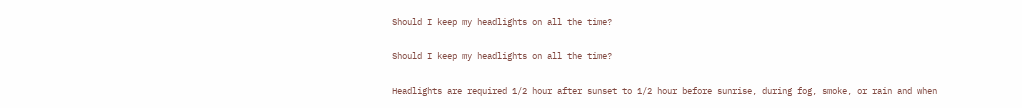Should I keep my headlights on all the time?

Should I keep my headlights on all the time?

Headlights are required 1/2 hour after sunset to 1/2 hour before sunrise, during fog, smoke, or rain and when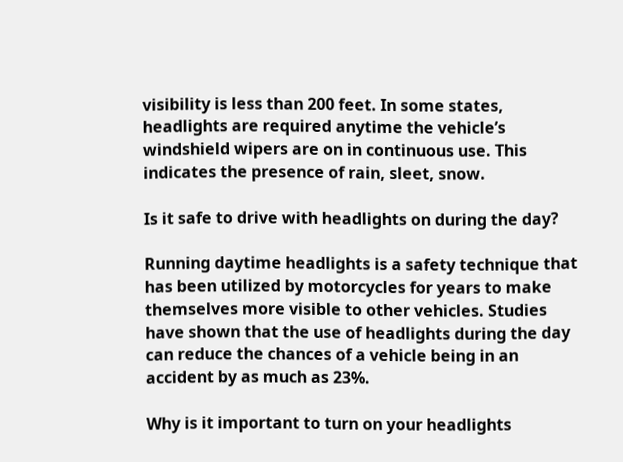visibility is less than 200 feet. In some states, headlights are required anytime the vehicle’s windshield wipers are on in continuous use. This indicates the presence of rain, sleet, snow.

Is it safe to drive with headlights on during the day?

Running daytime headlights is a safety technique that has been utilized by motorcycles for years to make themselves more visible to other vehicles. Studies have shown that the use of headlights during the day can reduce the chances of a vehicle being in an accident by as much as 23%.

Why is it important to turn on your headlights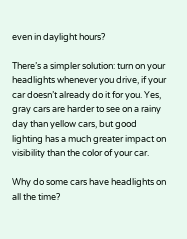even in daylight hours?

There’s a simpler solution: turn on your headlights whenever you drive, if your car doesn’t already do it for you. Yes, gray cars are harder to see on a rainy day than yellow cars, but good lighting has a much greater impact on visibility than the color of your car.

Why do some cars have headlights on all the time?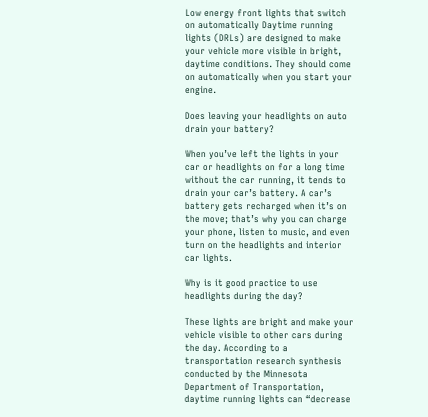Low energy front lights that switch on automatically Daytime running lights (DRLs) are designed to make your vehicle more visible in bright, daytime conditions. They should come on automatically when you start your engine.

Does leaving your headlights on auto drain your battery?

When you’ve left the lights in your car or headlights on for a long time without the car running, it tends to drain your car’s battery. A car’s battery gets recharged when it’s on the move; that’s why you can charge your phone, listen to music, and even turn on the headlights and interior car lights.

Why is it good practice to use headlights during the day?

These lights are bright and make your vehicle visible to other cars during the day. According to a transportation research synthesis conducted by the Minnesota Department of Transportation, daytime running lights can “decrease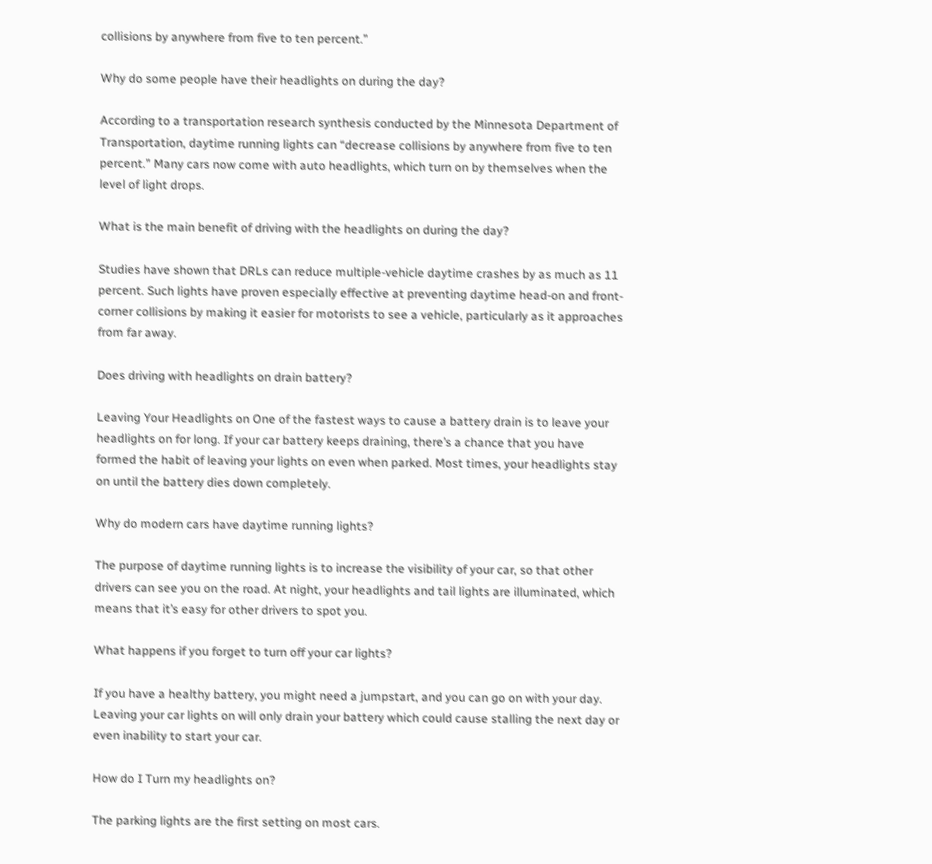collisions by anywhere from five to ten percent.”

Why do some people have their headlights on during the day?

According to a transportation research synthesis conducted by the Minnesota Department of Transportation, daytime running lights can “decrease collisions by anywhere from five to ten percent.” Many cars now come with auto headlights, which turn on by themselves when the level of light drops.

What is the main benefit of driving with the headlights on during the day?

Studies have shown that DRLs can reduce multiple-vehicle daytime crashes by as much as 11 percent. Such lights have proven especially effective at preventing daytime head-on and front-corner collisions by making it easier for motorists to see a vehicle, particularly as it approaches from far away.

Does driving with headlights on drain battery?

Leaving Your Headlights on One of the fastest ways to cause a battery drain is to leave your headlights on for long. If your car battery keeps draining, there’s a chance that you have formed the habit of leaving your lights on even when parked. Most times, your headlights stay on until the battery dies down completely.

Why do modern cars have daytime running lights?

The purpose of daytime running lights is to increase the visibility of your car, so that other drivers can see you on the road. At night, your headlights and tail lights are illuminated, which means that it’s easy for other drivers to spot you.

What happens if you forget to turn off your car lights?

If you have a healthy battery, you might need a jumpstart, and you can go on with your day. Leaving your car lights on will only drain your battery which could cause stalling the next day or even inability to start your car.

How do I Turn my headlights on?

The parking lights are the first setting on most cars.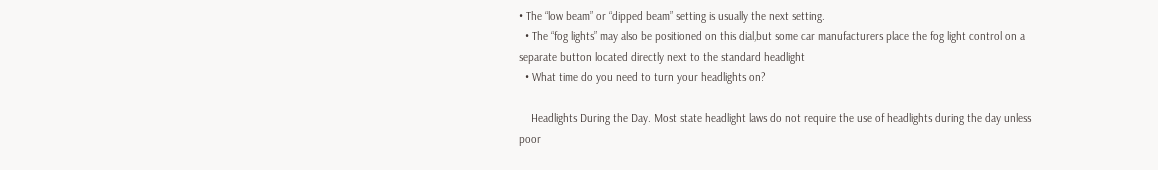• The “low beam” or “dipped beam” setting is usually the next setting.
  • The “fog lights” may also be positioned on this dial,but some car manufacturers place the fog light control on a separate button located directly next to the standard headlight
  • What time do you need to turn your headlights on?

    Headlights During the Day. Most state headlight laws do not require the use of headlights during the day unless poor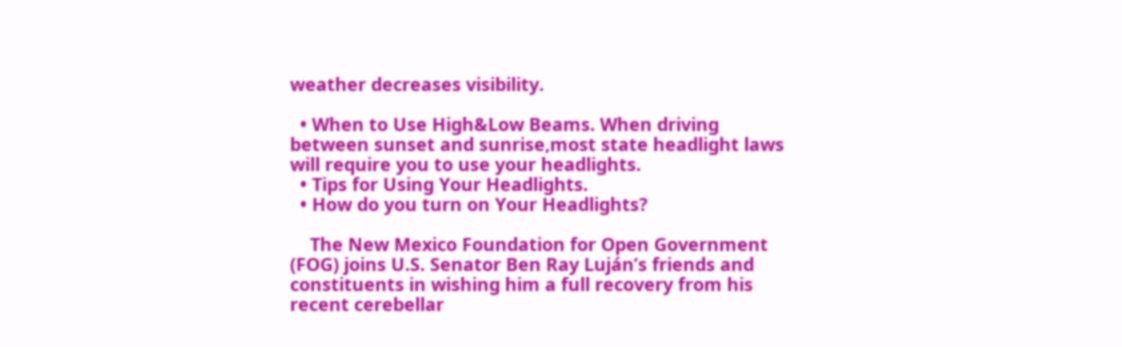weather decreases visibility.

  • When to Use High&Low Beams. When driving between sunset and sunrise,most state headlight laws will require you to use your headlights.
  • Tips for Using Your Headlights.
  • How do you turn on Your Headlights?

    The New Mexico Foundation for Open Government (FOG) joins U.S. Senator Ben Ray Luján’s friends and constituents in wishing him a full recovery from his recent cerebellar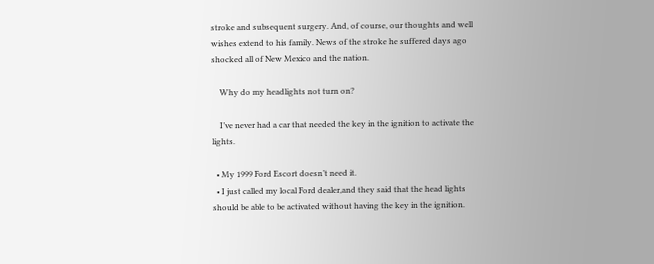stroke and subsequent surgery. And, of course, our thoughts and well wishes extend to his family. News of the stroke he suffered days ago shocked all of New Mexico and the nation.

    Why do my headlights not turn on?

    I’ve never had a car that needed the key in the ignition to activate the lights.

  • My 1999 Ford Escort doesn’t need it.
  • I just called my local Ford dealer,and they said that the head lights should be able to be activated without having the key in the ignition.